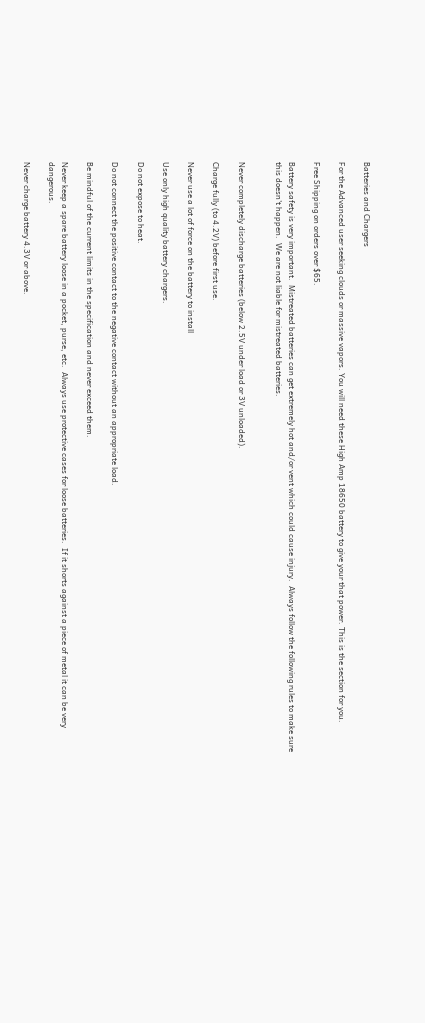Batteries and Chargers

For the Advanced user seeking clouds or massive vapors. You will need these High Amp 18650 battery to give your that power. This is the section for you.

Free Shipping on orders over $65.

Battery safety is very important.  Mistreated batteries can get extremely hot and/or vent which could cause injury.  Always follow the following rules to make sure this doesn't happen.  We are not liable for mistreated batteries.


Never completely discharge batteries (below 2.5V under load or 3V unloaded).

Charge fully (to 4.2V) before first use.

Never use a lot of force on the battery to install

Use only high quality battery chargers.

Do not expose to heat.

Do not connect the positive contact to the negative contact without an appropriate load.

Be mindful of the current limits in the specification and never exceed them.

Never keep a spare battery loose in a pocket, purse, etc.  Always use protective cases for loose batteries.  If it shorts against a piece of metal it can be very dangerous.

Never charge battery 4.3V or above.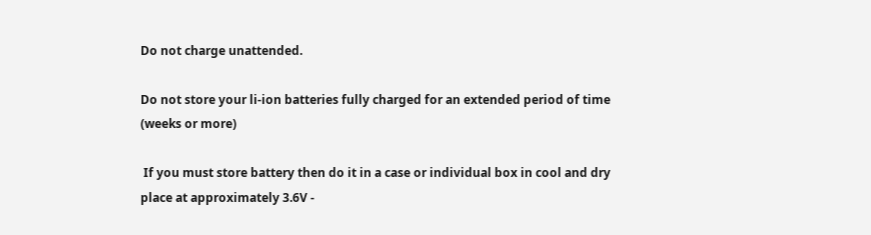Do not charge unattended.

Do not store your li-ion batteries fully charged for an extended period of time (weeks or more)

 If you must store battery then do it in a case or individual box in cool and dry place at approximately 3.6V -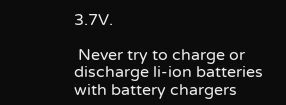3.7V.

 Never try to charge or discharge li-ion batteries with battery chargers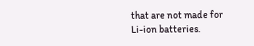that are not made for Li-ion batteries.